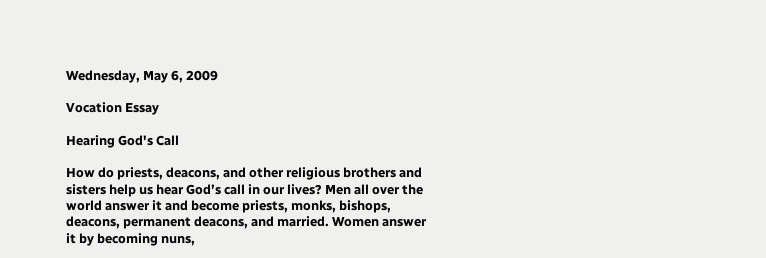Wednesday, May 6, 2009

Vocation Essay

Hearing God's Call

How do priests, deacons, and other religious brothers and sisters help us hear God’s call in our lives? Men all over the world answer it and become priests, monks, bishops, deacons, permanent deacons, and married. Women answer it by becoming nuns,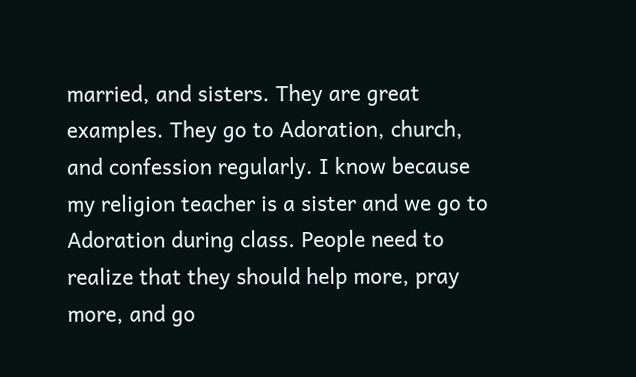married, and sisters. They are great examples. They go to Adoration, church, and confession regularly. I know because my religion teacher is a sister and we go to Adoration during class. People need to realize that they should help more, pray more, and go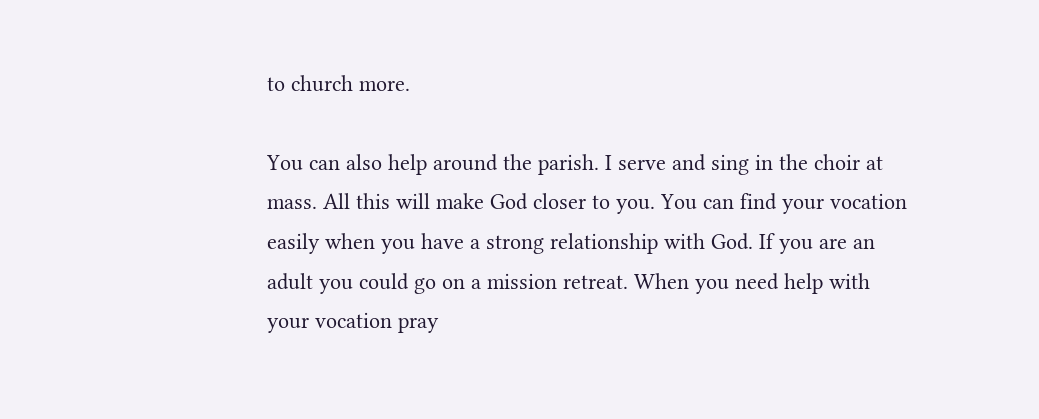to church more.

You can also help around the parish. I serve and sing in the choir at mass. All this will make God closer to you. You can find your vocation easily when you have a strong relationship with God. If you are an adult you could go on a mission retreat. When you need help with your vocation pray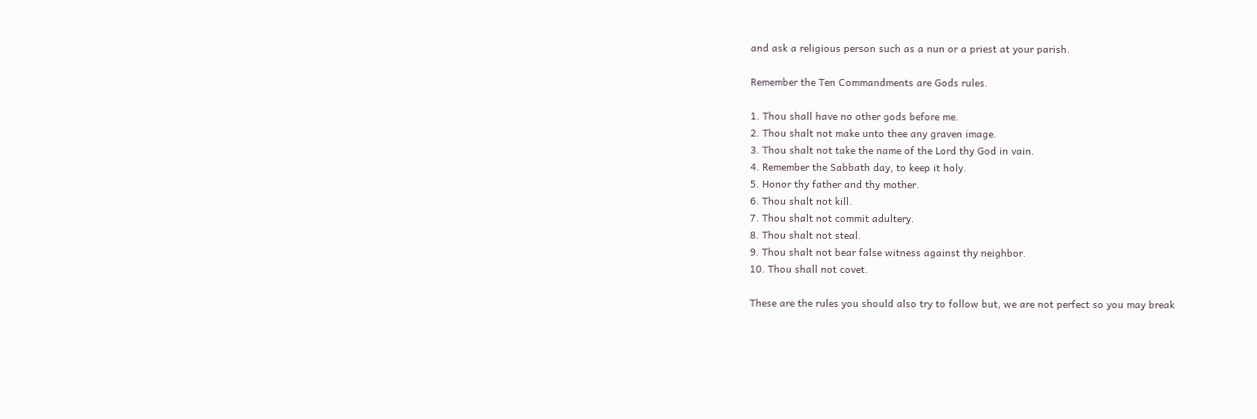and ask a religious person such as a nun or a priest at your parish.

Remember the Ten Commandments are Gods rules.

1. Thou shall have no other gods before me.
2. Thou shalt not make unto thee any graven image.
3. Thou shalt not take the name of the Lord thy God in vain.
4. Remember the Sabbath day, to keep it holy.
5. Honor thy father and thy mother.
6. Thou shalt not kill.
7. Thou shalt not commit adultery.
8. Thou shalt not steal.
9. Thou shalt not bear false witness against thy neighbor.
10. Thou shall not covet.

These are the rules you should also try to follow but, we are not perfect so you may break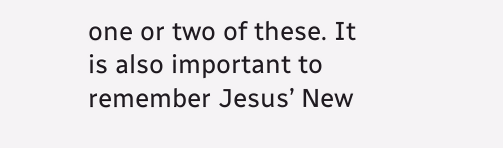one or two of these. It is also important to remember Jesus’ New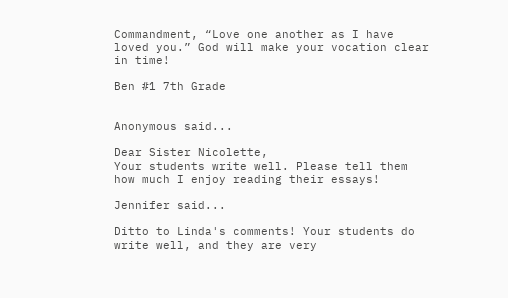Commandment, “Love one another as I have loved you.” God will make your vocation clear in time!

Ben #1 7th Grade


Anonymous said...

Dear Sister Nicolette,
Your students write well. Please tell them how much I enjoy reading their essays!

Jennifer said...

Ditto to Linda's comments! Your students do write well, and they are very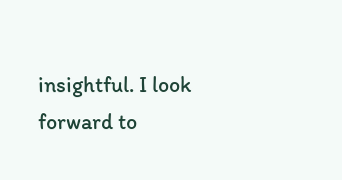insightful. I look forward to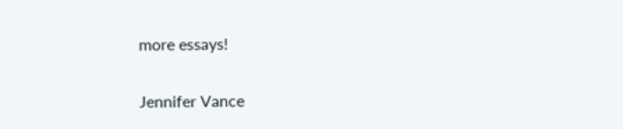more essays!

Jennifer Vance